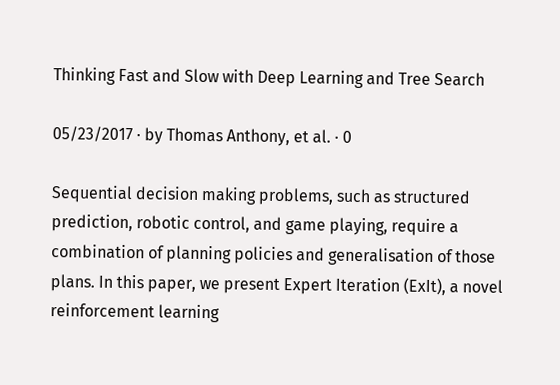Thinking Fast and Slow with Deep Learning and Tree Search

05/23/2017 ∙ by Thomas Anthony, et al. ∙ 0

Sequential decision making problems, such as structured prediction, robotic control, and game playing, require a combination of planning policies and generalisation of those plans. In this paper, we present Expert Iteration (ExIt), a novel reinforcement learning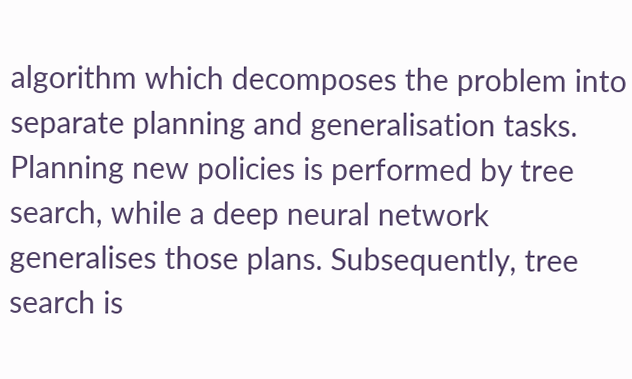algorithm which decomposes the problem into separate planning and generalisation tasks. Planning new policies is performed by tree search, while a deep neural network generalises those plans. Subsequently, tree search is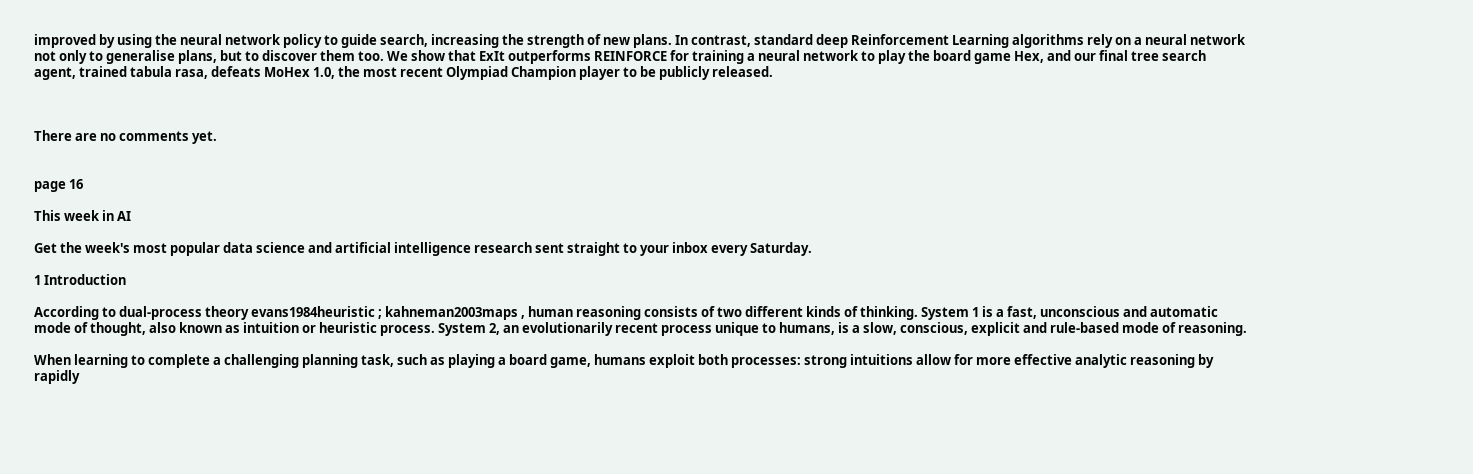improved by using the neural network policy to guide search, increasing the strength of new plans. In contrast, standard deep Reinforcement Learning algorithms rely on a neural network not only to generalise plans, but to discover them too. We show that ExIt outperforms REINFORCE for training a neural network to play the board game Hex, and our final tree search agent, trained tabula rasa, defeats MoHex 1.0, the most recent Olympiad Champion player to be publicly released.



There are no comments yet.


page 16

This week in AI

Get the week's most popular data science and artificial intelligence research sent straight to your inbox every Saturday.

1 Introduction

According to dual-process theory evans1984heuristic ; kahneman2003maps , human reasoning consists of two different kinds of thinking. System 1 is a fast, unconscious and automatic mode of thought, also known as intuition or heuristic process. System 2, an evolutionarily recent process unique to humans, is a slow, conscious, explicit and rule-based mode of reasoning.

When learning to complete a challenging planning task, such as playing a board game, humans exploit both processes: strong intuitions allow for more effective analytic reasoning by rapidly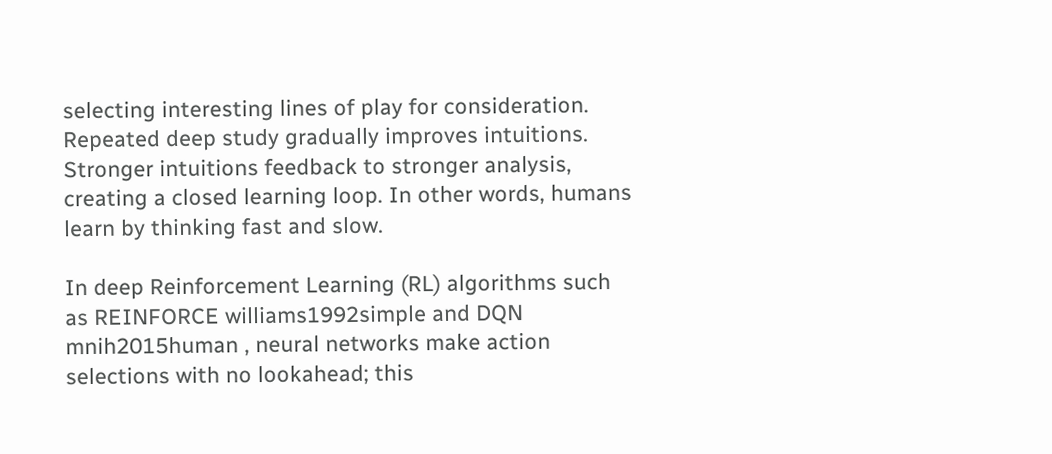selecting interesting lines of play for consideration. Repeated deep study gradually improves intuitions. Stronger intuitions feedback to stronger analysis, creating a closed learning loop. In other words, humans learn by thinking fast and slow.

In deep Reinforcement Learning (RL) algorithms such as REINFORCE williams1992simple and DQN mnih2015human , neural networks make action selections with no lookahead; this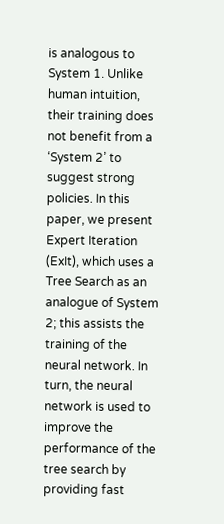is analogous to System 1. Unlike human intuition, their training does not benefit from a ‘System 2’ to suggest strong policies. In this paper, we present Expert Iteration (ExIt), which uses a Tree Search as an analogue of System 2; this assists the training of the neural network. In turn, the neural network is used to improve the performance of the tree search by providing fast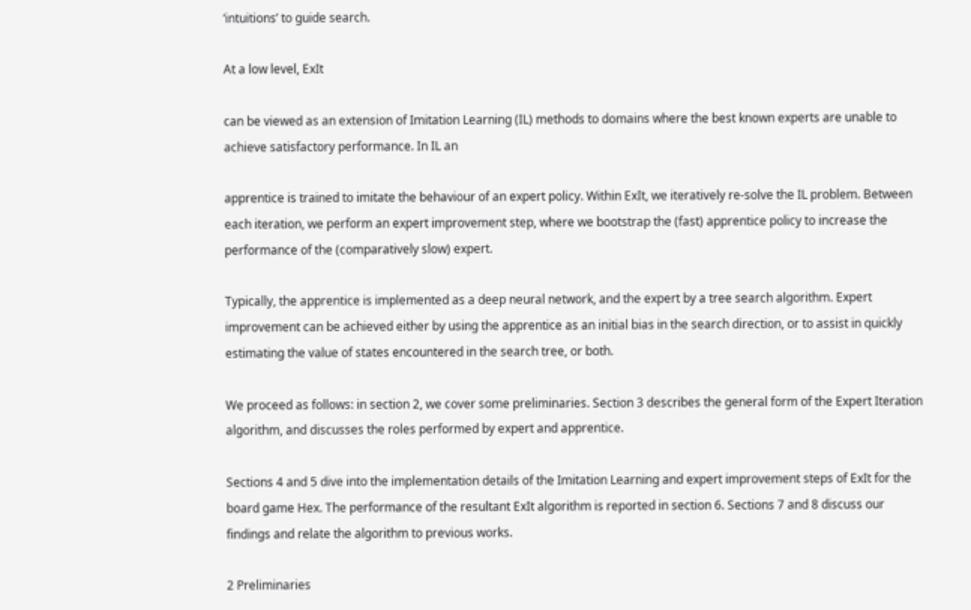‘intuitions’ to guide search.

At a low level, ExIt

can be viewed as an extension of Imitation Learning (IL) methods to domains where the best known experts are unable to achieve satisfactory performance. In IL an

apprentice is trained to imitate the behaviour of an expert policy. Within ExIt, we iteratively re-solve the IL problem. Between each iteration, we perform an expert improvement step, where we bootstrap the (fast) apprentice policy to increase the performance of the (comparatively slow) expert.

Typically, the apprentice is implemented as a deep neural network, and the expert by a tree search algorithm. Expert improvement can be achieved either by using the apprentice as an initial bias in the search direction, or to assist in quickly estimating the value of states encountered in the search tree, or both.

We proceed as follows: in section 2, we cover some preliminaries. Section 3 describes the general form of the Expert Iteration algorithm, and discusses the roles performed by expert and apprentice.

Sections 4 and 5 dive into the implementation details of the Imitation Learning and expert improvement steps of ExIt for the board game Hex. The performance of the resultant ExIt algorithm is reported in section 6. Sections 7 and 8 discuss our findings and relate the algorithm to previous works.

2 Preliminaries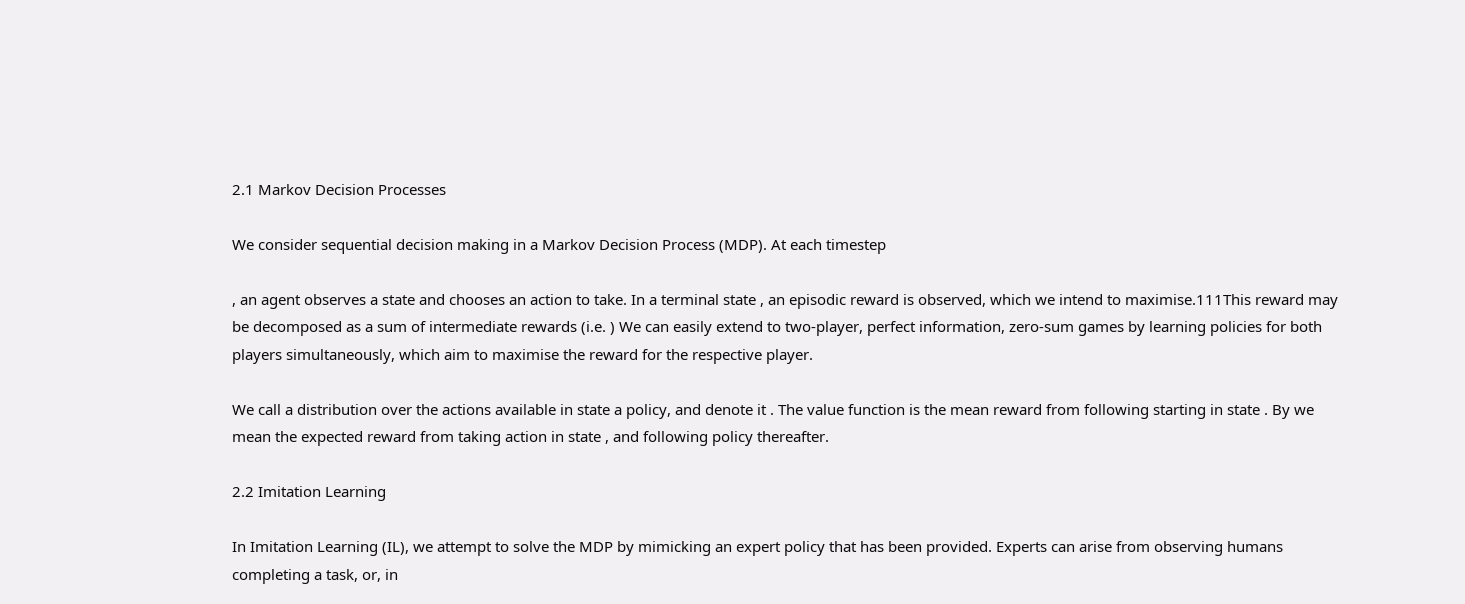2.1 Markov Decision Processes

We consider sequential decision making in a Markov Decision Process (MDP). At each timestep

, an agent observes a state and chooses an action to take. In a terminal state , an episodic reward is observed, which we intend to maximise.111This reward may be decomposed as a sum of intermediate rewards (i.e. ) We can easily extend to two-player, perfect information, zero-sum games by learning policies for both players simultaneously, which aim to maximise the reward for the respective player.

We call a distribution over the actions available in state a policy, and denote it . The value function is the mean reward from following starting in state . By we mean the expected reward from taking action in state , and following policy thereafter.

2.2 Imitation Learning

In Imitation Learning (IL), we attempt to solve the MDP by mimicking an expert policy that has been provided. Experts can arise from observing humans completing a task, or, in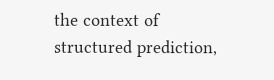the context of structured prediction,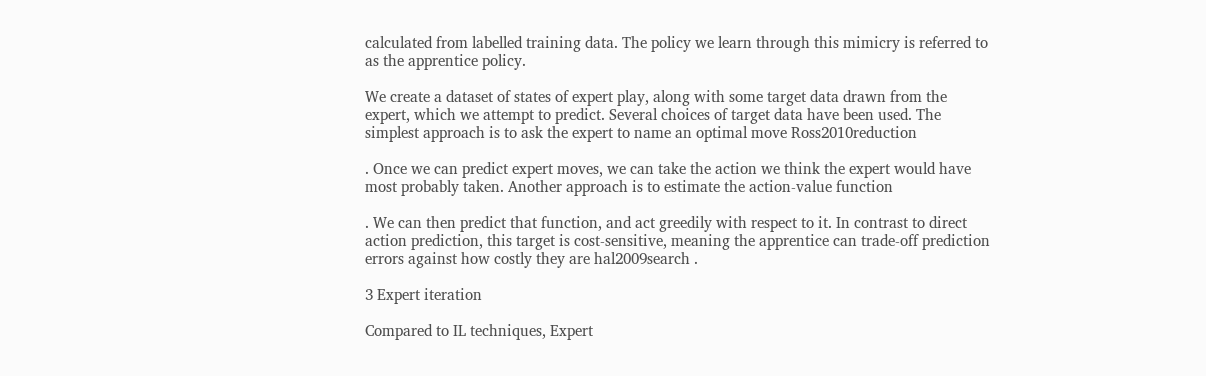calculated from labelled training data. The policy we learn through this mimicry is referred to as the apprentice policy.

We create a dataset of states of expert play, along with some target data drawn from the expert, which we attempt to predict. Several choices of target data have been used. The simplest approach is to ask the expert to name an optimal move Ross2010reduction

. Once we can predict expert moves, we can take the action we think the expert would have most probably taken. Another approach is to estimate the action-value function

. We can then predict that function, and act greedily with respect to it. In contrast to direct action prediction, this target is cost-sensitive, meaning the apprentice can trade-off prediction errors against how costly they are hal2009search .

3 Expert iteration

Compared to IL techniques, Expert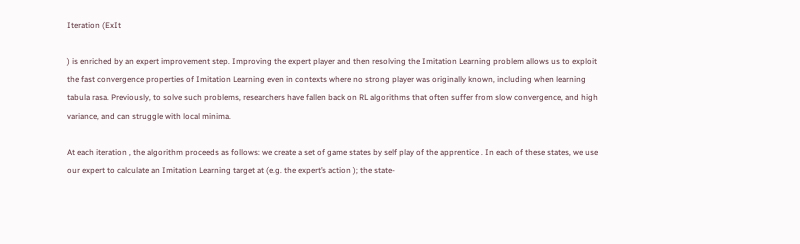Iteration (ExIt

) is enriched by an expert improvement step. Improving the expert player and then resolving the Imitation Learning problem allows us to exploit the fast convergence properties of Imitation Learning even in contexts where no strong player was originally known, including when learning tabula rasa. Previously, to solve such problems, researchers have fallen back on RL algorithms that often suffer from slow convergence, and high variance, and can struggle with local minima.

At each iteration , the algorithm proceeds as follows: we create a set of game states by self play of the apprentice . In each of these states, we use our expert to calculate an Imitation Learning target at (e.g. the expert’s action ); the state-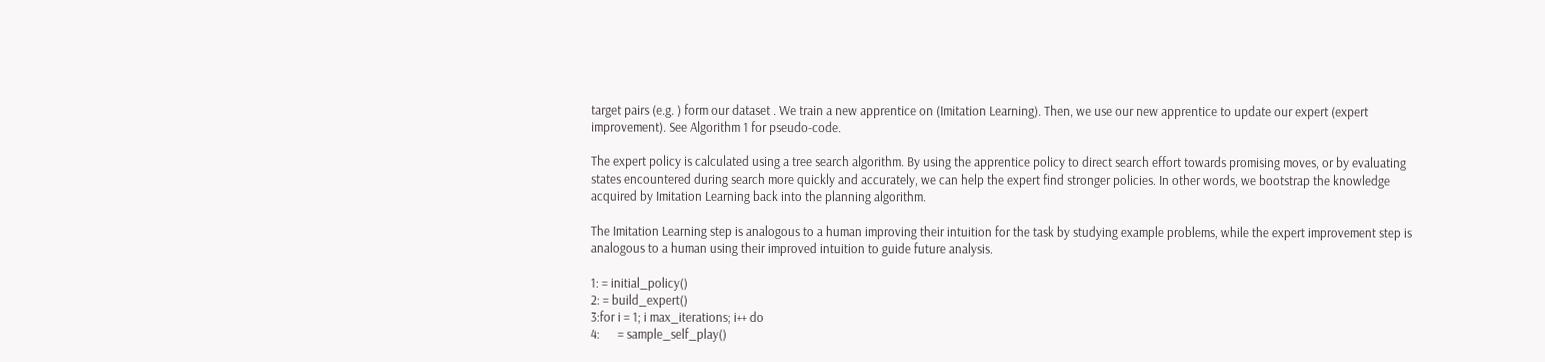target pairs (e.g. ) form our dataset . We train a new apprentice on (Imitation Learning). Then, we use our new apprentice to update our expert (expert improvement). See Algorithm 1 for pseudo-code.

The expert policy is calculated using a tree search algorithm. By using the apprentice policy to direct search effort towards promising moves, or by evaluating states encountered during search more quickly and accurately, we can help the expert find stronger policies. In other words, we bootstrap the knowledge acquired by Imitation Learning back into the planning algorithm.

The Imitation Learning step is analogous to a human improving their intuition for the task by studying example problems, while the expert improvement step is analogous to a human using their improved intuition to guide future analysis.

1: = initial_policy()
2: = build_expert()
3:for i = 1; i max_iterations; i++ do
4:      = sample_self_play()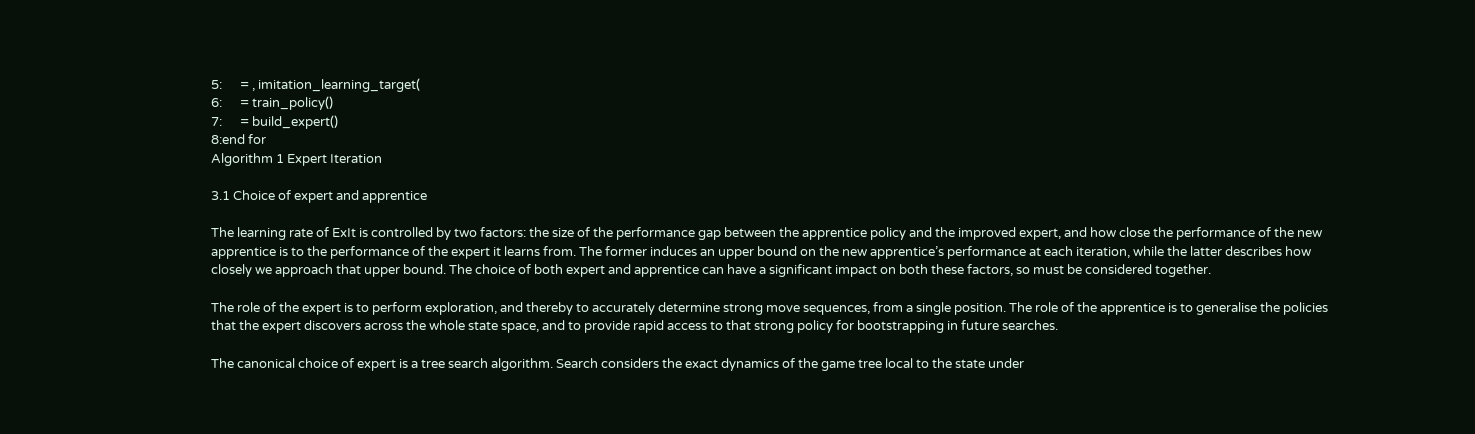5:      = , imitation_learning_target(
6:      = train_policy()
7:      = build_expert()
8:end for
Algorithm 1 Expert Iteration

3.1 Choice of expert and apprentice

The learning rate of ExIt is controlled by two factors: the size of the performance gap between the apprentice policy and the improved expert, and how close the performance of the new apprentice is to the performance of the expert it learns from. The former induces an upper bound on the new apprentice’s performance at each iteration, while the latter describes how closely we approach that upper bound. The choice of both expert and apprentice can have a significant impact on both these factors, so must be considered together.

The role of the expert is to perform exploration, and thereby to accurately determine strong move sequences, from a single position. The role of the apprentice is to generalise the policies that the expert discovers across the whole state space, and to provide rapid access to that strong policy for bootstrapping in future searches.

The canonical choice of expert is a tree search algorithm. Search considers the exact dynamics of the game tree local to the state under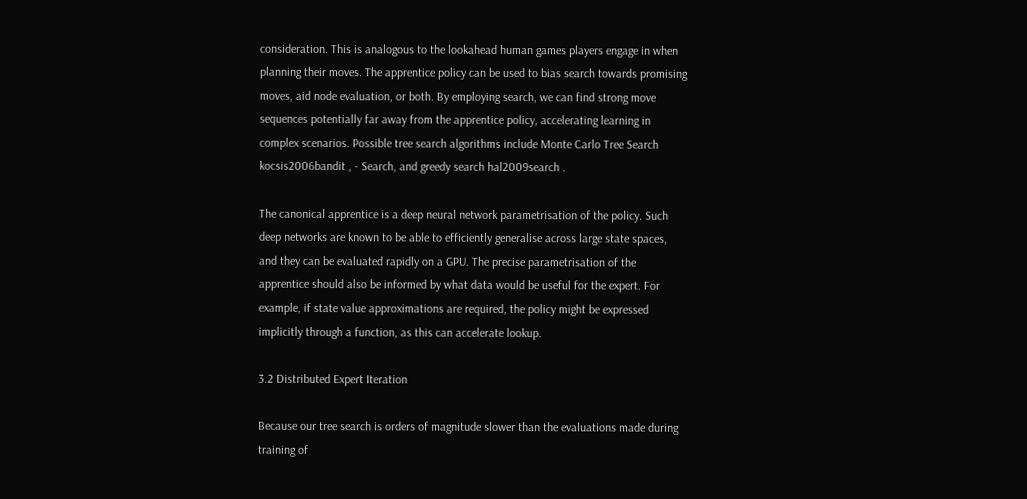consideration. This is analogous to the lookahead human games players engage in when planning their moves. The apprentice policy can be used to bias search towards promising moves, aid node evaluation, or both. By employing search, we can find strong move sequences potentially far away from the apprentice policy, accelerating learning in complex scenarios. Possible tree search algorithms include Monte Carlo Tree Search kocsis2006bandit , - Search, and greedy search hal2009search .

The canonical apprentice is a deep neural network parametrisation of the policy. Such deep networks are known to be able to efficiently generalise across large state spaces, and they can be evaluated rapidly on a GPU. The precise parametrisation of the apprentice should also be informed by what data would be useful for the expert. For example, if state value approximations are required, the policy might be expressed implicitly through a function, as this can accelerate lookup.

3.2 Distributed Expert Iteration

Because our tree search is orders of magnitude slower than the evaluations made during training of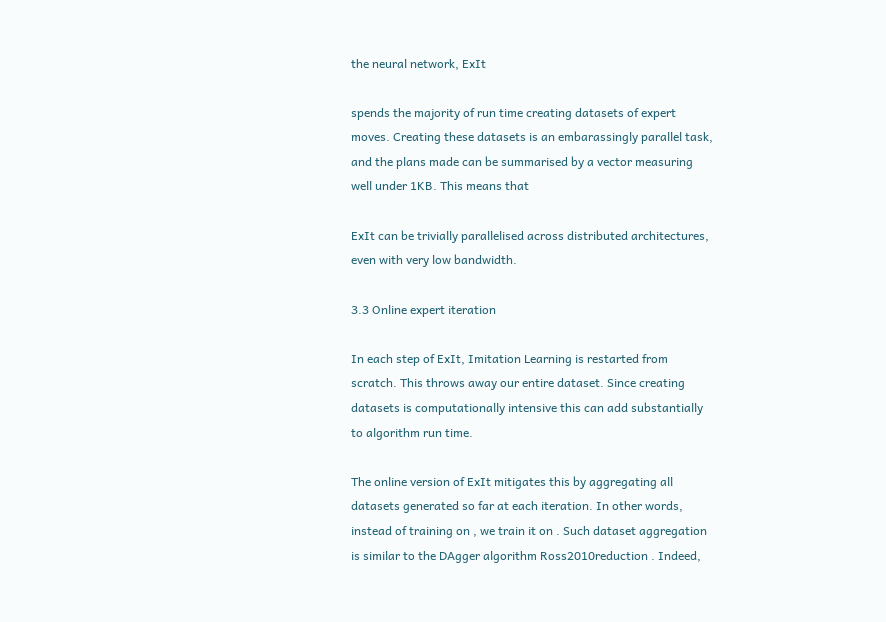the neural network, ExIt

spends the majority of run time creating datasets of expert moves. Creating these datasets is an embarassingly parallel task, and the plans made can be summarised by a vector measuring well under 1KB. This means that

ExIt can be trivially parallelised across distributed architectures, even with very low bandwidth.

3.3 Online expert iteration

In each step of ExIt, Imitation Learning is restarted from scratch. This throws away our entire dataset. Since creating datasets is computationally intensive this can add substantially to algorithm run time.

The online version of ExIt mitigates this by aggregating all datasets generated so far at each iteration. In other words, instead of training on , we train it on . Such dataset aggregation is similar to the DAgger algorithm Ross2010reduction . Indeed,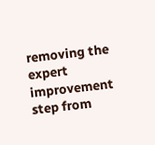removing the expert improvement step from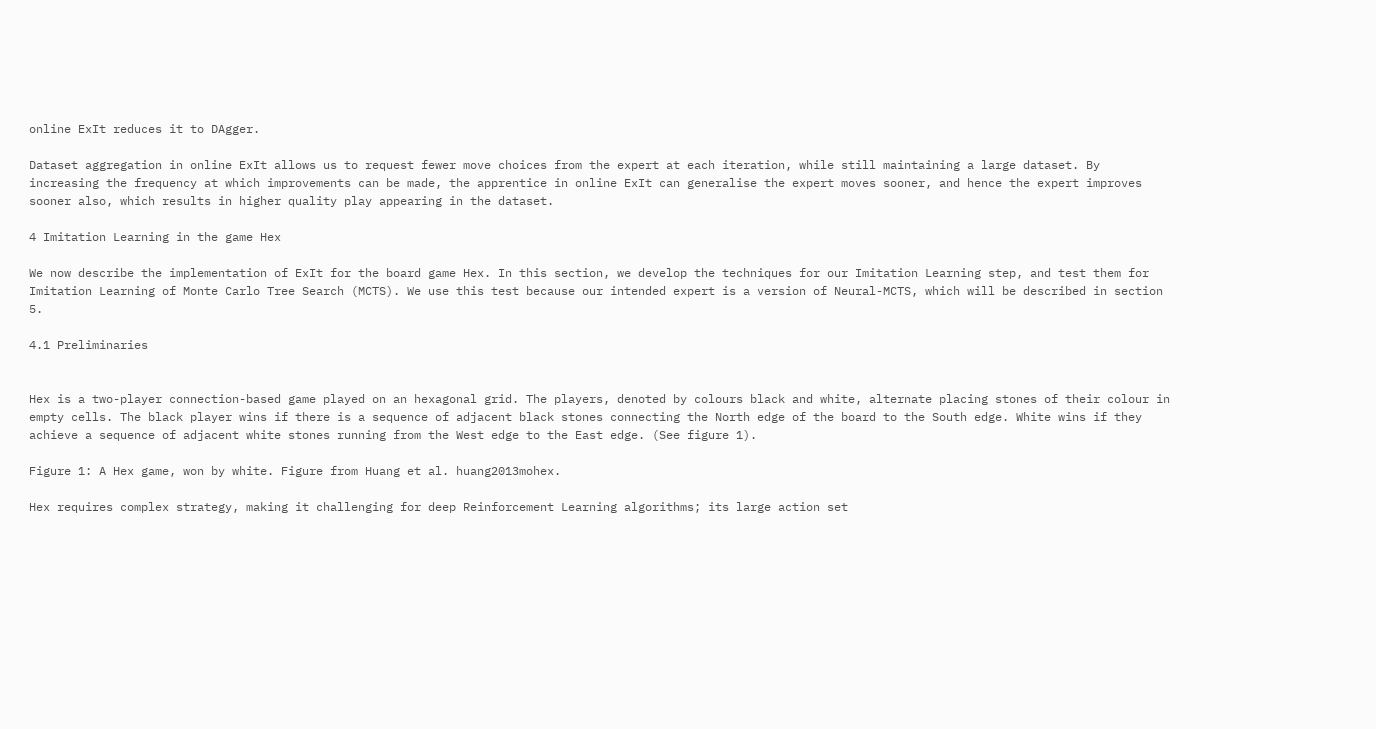online ExIt reduces it to DAgger.

Dataset aggregation in online ExIt allows us to request fewer move choices from the expert at each iteration, while still maintaining a large dataset. By increasing the frequency at which improvements can be made, the apprentice in online ExIt can generalise the expert moves sooner, and hence the expert improves sooner also, which results in higher quality play appearing in the dataset.

4 Imitation Learning in the game Hex

We now describe the implementation of ExIt for the board game Hex. In this section, we develop the techniques for our Imitation Learning step, and test them for Imitation Learning of Monte Carlo Tree Search (MCTS). We use this test because our intended expert is a version of Neural-MCTS, which will be described in section 5.

4.1 Preliminaries


Hex is a two-player connection-based game played on an hexagonal grid. The players, denoted by colours black and white, alternate placing stones of their colour in empty cells. The black player wins if there is a sequence of adjacent black stones connecting the North edge of the board to the South edge. White wins if they achieve a sequence of adjacent white stones running from the West edge to the East edge. (See figure 1).

Figure 1: A Hex game, won by white. Figure from Huang et al. huang2013mohex.

Hex requires complex strategy, making it challenging for deep Reinforcement Learning algorithms; its large action set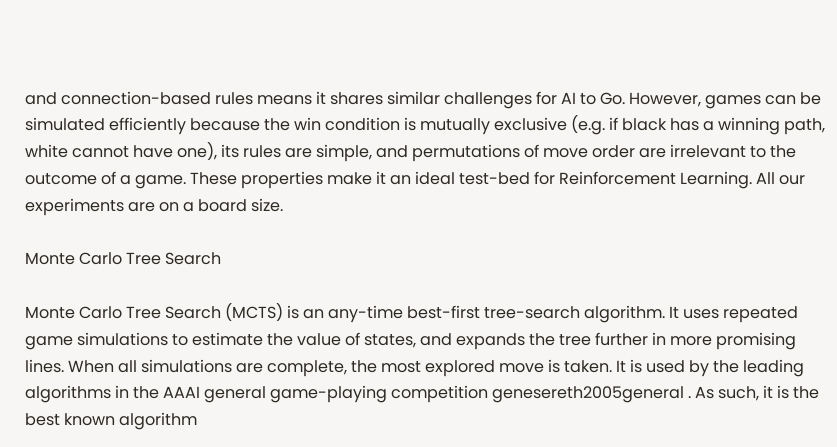and connection-based rules means it shares similar challenges for AI to Go. However, games can be simulated efficiently because the win condition is mutually exclusive (e.g. if black has a winning path, white cannot have one), its rules are simple, and permutations of move order are irrelevant to the outcome of a game. These properties make it an ideal test-bed for Reinforcement Learning. All our experiments are on a board size.

Monte Carlo Tree Search

Monte Carlo Tree Search (MCTS) is an any-time best-first tree-search algorithm. It uses repeated game simulations to estimate the value of states, and expands the tree further in more promising lines. When all simulations are complete, the most explored move is taken. It is used by the leading algorithms in the AAAI general game-playing competition genesereth2005general . As such, it is the best known algorithm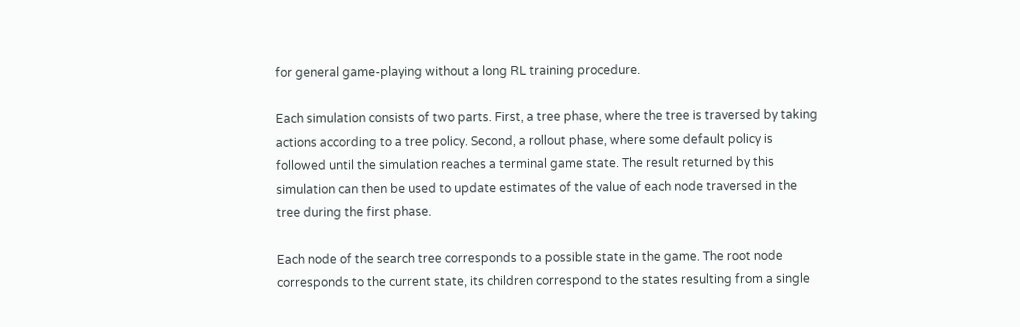for general game-playing without a long RL training procedure.

Each simulation consists of two parts. First, a tree phase, where the tree is traversed by taking actions according to a tree policy. Second, a rollout phase, where some default policy is followed until the simulation reaches a terminal game state. The result returned by this simulation can then be used to update estimates of the value of each node traversed in the tree during the first phase.

Each node of the search tree corresponds to a possible state in the game. The root node corresponds to the current state, its children correspond to the states resulting from a single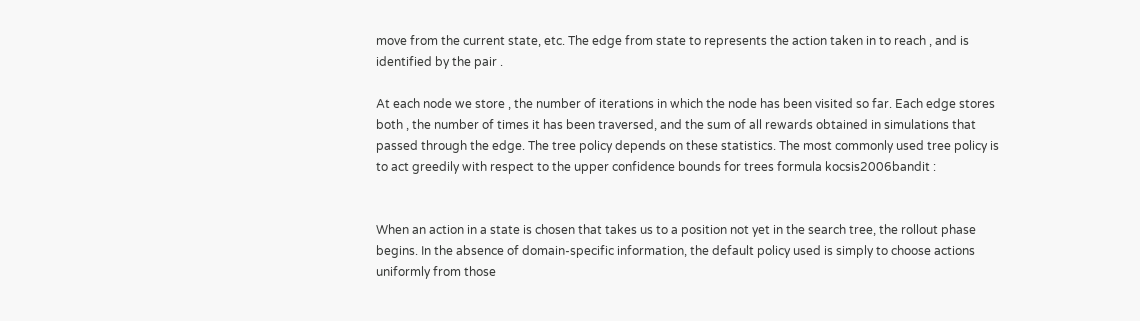move from the current state, etc. The edge from state to represents the action taken in to reach , and is identified by the pair .

At each node we store , the number of iterations in which the node has been visited so far. Each edge stores both , the number of times it has been traversed, and the sum of all rewards obtained in simulations that passed through the edge. The tree policy depends on these statistics. The most commonly used tree policy is to act greedily with respect to the upper confidence bounds for trees formula kocsis2006bandit :


When an action in a state is chosen that takes us to a position not yet in the search tree, the rollout phase begins. In the absence of domain-specific information, the default policy used is simply to choose actions uniformly from those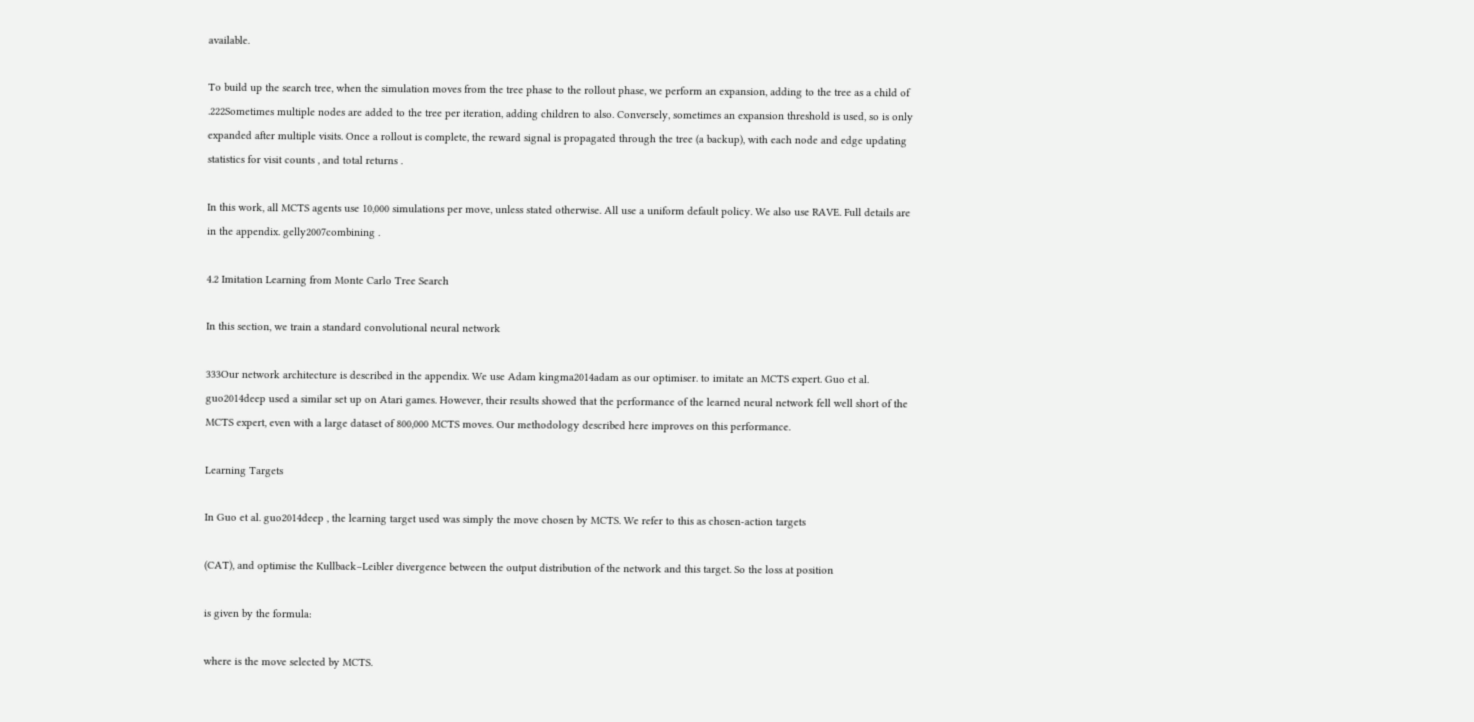available.

To build up the search tree, when the simulation moves from the tree phase to the rollout phase, we perform an expansion, adding to the tree as a child of .222Sometimes multiple nodes are added to the tree per iteration, adding children to also. Conversely, sometimes an expansion threshold is used, so is only expanded after multiple visits. Once a rollout is complete, the reward signal is propagated through the tree (a backup), with each node and edge updating statistics for visit counts , and total returns .

In this work, all MCTS agents use 10,000 simulations per move, unless stated otherwise. All use a uniform default policy. We also use RAVE. Full details are in the appendix. gelly2007combining .

4.2 Imitation Learning from Monte Carlo Tree Search

In this section, we train a standard convolutional neural network

333Our network architecture is described in the appendix. We use Adam kingma2014adam as our optimiser. to imitate an MCTS expert. Guo et al. guo2014deep used a similar set up on Atari games. However, their results showed that the performance of the learned neural network fell well short of the MCTS expert, even with a large dataset of 800,000 MCTS moves. Our methodology described here improves on this performance.

Learning Targets

In Guo et al. guo2014deep , the learning target used was simply the move chosen by MCTS. We refer to this as chosen-action targets

(CAT), and optimise the Kullback–Leibler divergence between the output distribution of the network and this target. So the loss at position

is given by the formula:

where is the move selected by MCTS.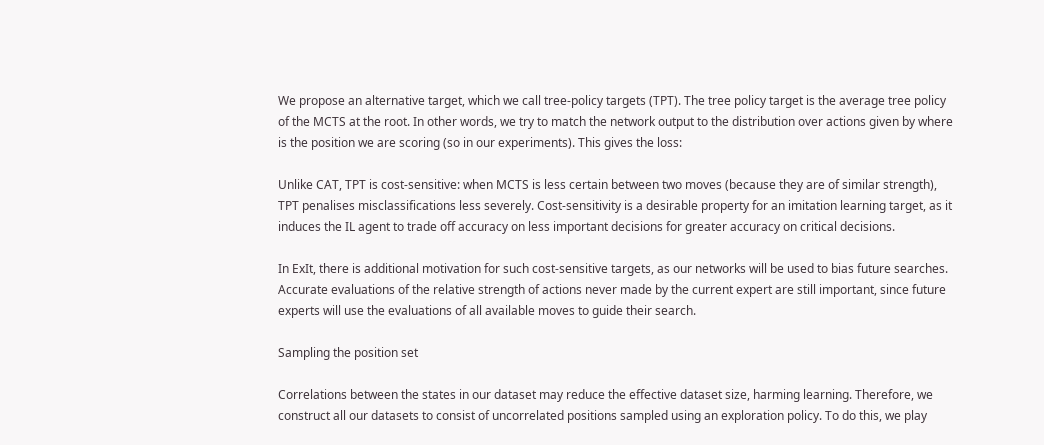We propose an alternative target, which we call tree-policy targets (TPT). The tree policy target is the average tree policy of the MCTS at the root. In other words, we try to match the network output to the distribution over actions given by where is the position we are scoring (so in our experiments). This gives the loss:

Unlike CAT, TPT is cost-sensitive: when MCTS is less certain between two moves (because they are of similar strength), TPT penalises misclassifications less severely. Cost-sensitivity is a desirable property for an imitation learning target, as it induces the IL agent to trade off accuracy on less important decisions for greater accuracy on critical decisions.

In ExIt, there is additional motivation for such cost-sensitive targets, as our networks will be used to bias future searches. Accurate evaluations of the relative strength of actions never made by the current expert are still important, since future experts will use the evaluations of all available moves to guide their search.

Sampling the position set

Correlations between the states in our dataset may reduce the effective dataset size, harming learning. Therefore, we construct all our datasets to consist of uncorrelated positions sampled using an exploration policy. To do this, we play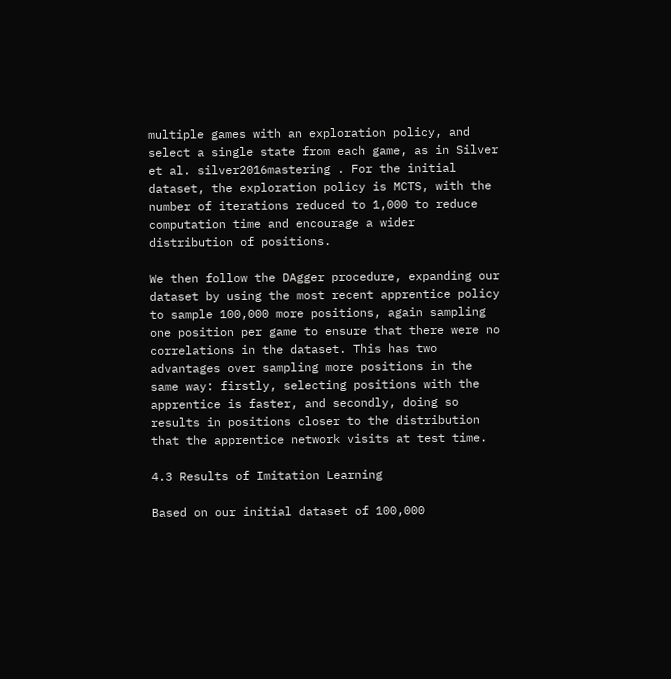multiple games with an exploration policy, and select a single state from each game, as in Silver et al. silver2016mastering . For the initial dataset, the exploration policy is MCTS, with the number of iterations reduced to 1,000 to reduce computation time and encourage a wider distribution of positions.

We then follow the DAgger procedure, expanding our dataset by using the most recent apprentice policy to sample 100,000 more positions, again sampling one position per game to ensure that there were no correlations in the dataset. This has two advantages over sampling more positions in the same way: firstly, selecting positions with the apprentice is faster, and secondly, doing so results in positions closer to the distribution that the apprentice network visits at test time.

4.3 Results of Imitation Learning

Based on our initial dataset of 100,000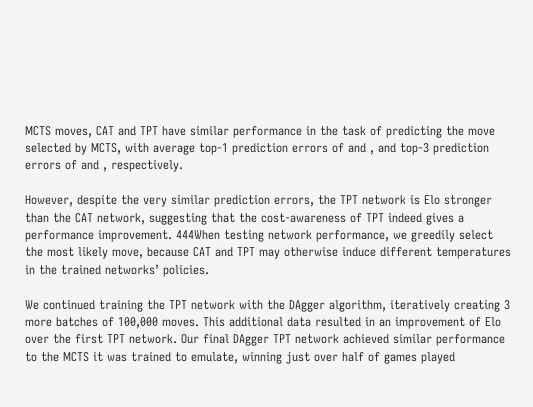MCTS moves, CAT and TPT have similar performance in the task of predicting the move selected by MCTS, with average top-1 prediction errors of and , and top-3 prediction errors of and , respectively.

However, despite the very similar prediction errors, the TPT network is Elo stronger than the CAT network, suggesting that the cost-awareness of TPT indeed gives a performance improvement. 444When testing network performance, we greedily select the most likely move, because CAT and TPT may otherwise induce different temperatures in the trained networks’ policies.

We continued training the TPT network with the DAgger algorithm, iteratively creating 3 more batches of 100,000 moves. This additional data resulted in an improvement of Elo over the first TPT network. Our final DAgger TPT network achieved similar performance to the MCTS it was trained to emulate, winning just over half of games played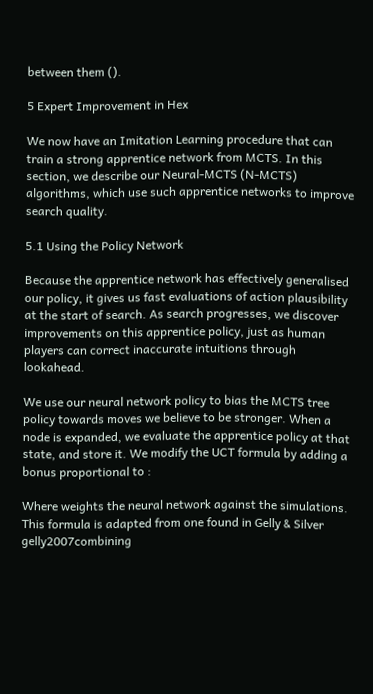between them ().

5 Expert Improvement in Hex

We now have an Imitation Learning procedure that can train a strong apprentice network from MCTS. In this section, we describe our Neural-MCTS (N-MCTS) algorithms, which use such apprentice networks to improve search quality.

5.1 Using the Policy Network

Because the apprentice network has effectively generalised our policy, it gives us fast evaluations of action plausibility at the start of search. As search progresses, we discover improvements on this apprentice policy, just as human players can correct inaccurate intuitions through lookahead.

We use our neural network policy to bias the MCTS tree policy towards moves we believe to be stronger. When a node is expanded, we evaluate the apprentice policy at that state, and store it. We modify the UCT formula by adding a bonus proportional to :

Where weights the neural network against the simulations. This formula is adapted from one found in Gelly & Silver gelly2007combining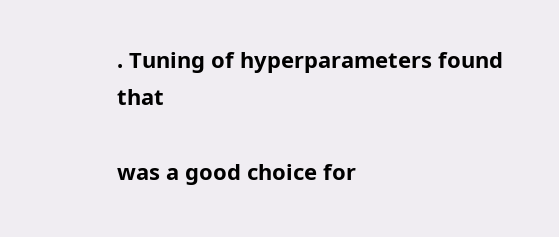. Tuning of hyperparameters found that

was a good choice for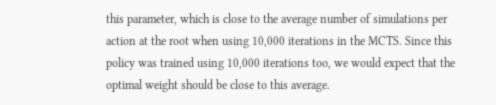this parameter, which is close to the average number of simulations per action at the root when using 10,000 iterations in the MCTS. Since this policy was trained using 10,000 iterations too, we would expect that the optimal weight should be close to this average.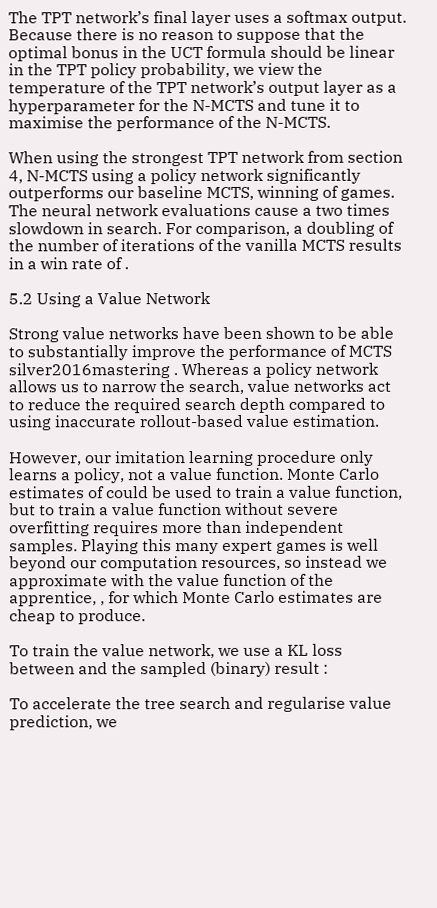The TPT network’s final layer uses a softmax output. Because there is no reason to suppose that the optimal bonus in the UCT formula should be linear in the TPT policy probability, we view the temperature of the TPT network’s output layer as a hyperparameter for the N-MCTS and tune it to maximise the performance of the N-MCTS.

When using the strongest TPT network from section 4, N-MCTS using a policy network significantly outperforms our baseline MCTS, winning of games. The neural network evaluations cause a two times slowdown in search. For comparison, a doubling of the number of iterations of the vanilla MCTS results in a win rate of .

5.2 Using a Value Network

Strong value networks have been shown to be able to substantially improve the performance of MCTS silver2016mastering . Whereas a policy network allows us to narrow the search, value networks act to reduce the required search depth compared to using inaccurate rollout-based value estimation.

However, our imitation learning procedure only learns a policy, not a value function. Monte Carlo estimates of could be used to train a value function, but to train a value function without severe overfitting requires more than independent samples. Playing this many expert games is well beyond our computation resources, so instead we approximate with the value function of the apprentice, , for which Monte Carlo estimates are cheap to produce.

To train the value network, we use a KL loss between and the sampled (binary) result :

To accelerate the tree search and regularise value prediction, we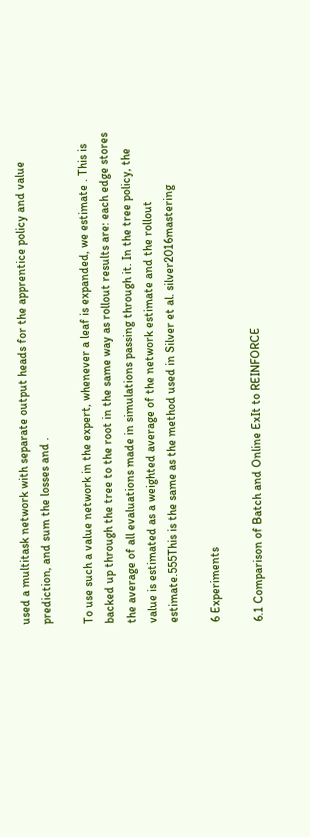used a multitask network with separate output heads for the apprentice policy and value prediction, and sum the losses and .

To use such a value network in the expert, whenever a leaf is expanded, we estimate . This is backed up through the tree to the root in the same way as rollout results are: each edge stores the average of all evaluations made in simulations passing through it. In the tree policy, the value is estimated as a weighted average of the network estimate and the rollout estimate.555This is the same as the method used in Silver et al. silver2016mastering

6 Experiments

6.1 Comparison of Batch and Online ExIt to REINFORCE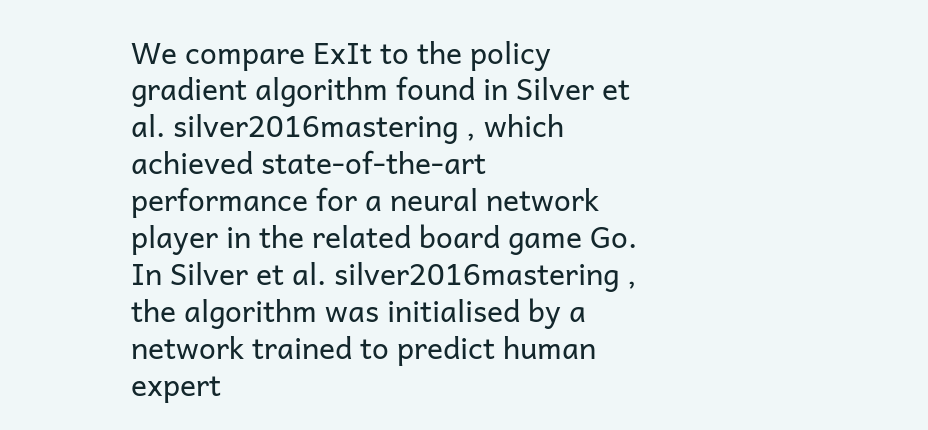We compare ExIt to the policy gradient algorithm found in Silver et al. silver2016mastering , which achieved state-of-the-art performance for a neural network player in the related board game Go. In Silver et al. silver2016mastering , the algorithm was initialised by a network trained to predict human expert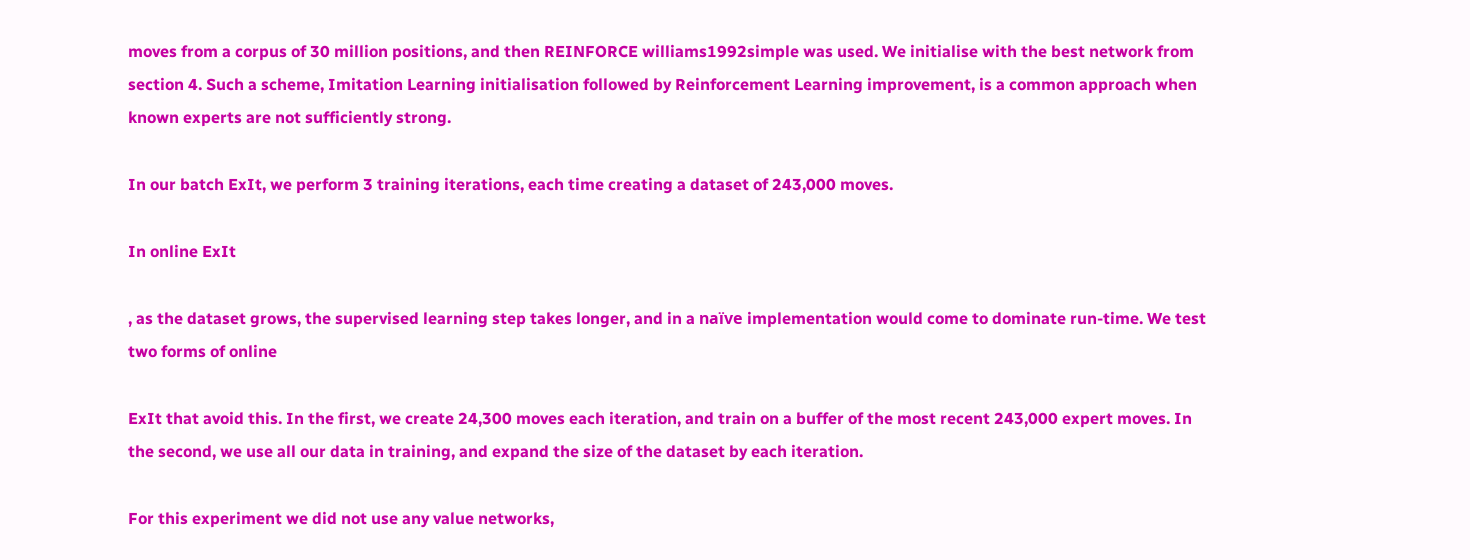moves from a corpus of 30 million positions, and then REINFORCE williams1992simple was used. We initialise with the best network from section 4. Such a scheme, Imitation Learning initialisation followed by Reinforcement Learning improvement, is a common approach when known experts are not sufficiently strong.

In our batch ExIt, we perform 3 training iterations, each time creating a dataset of 243,000 moves.

In online ExIt

, as the dataset grows, the supervised learning step takes longer, and in a naïve implementation would come to dominate run-time. We test two forms of online

ExIt that avoid this. In the first, we create 24,300 moves each iteration, and train on a buffer of the most recent 243,000 expert moves. In the second, we use all our data in training, and expand the size of the dataset by each iteration.

For this experiment we did not use any value networks,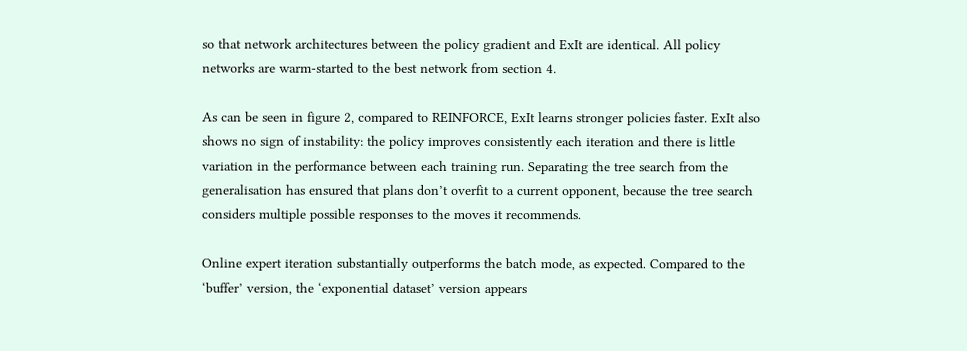so that network architectures between the policy gradient and ExIt are identical. All policy networks are warm-started to the best network from section 4.

As can be seen in figure 2, compared to REINFORCE, ExIt learns stronger policies faster. ExIt also shows no sign of instability: the policy improves consistently each iteration and there is little variation in the performance between each training run. Separating the tree search from the generalisation has ensured that plans don’t overfit to a current opponent, because the tree search considers multiple possible responses to the moves it recommends.

Online expert iteration substantially outperforms the batch mode, as expected. Compared to the ‘buffer’ version, the ‘exponential dataset’ version appears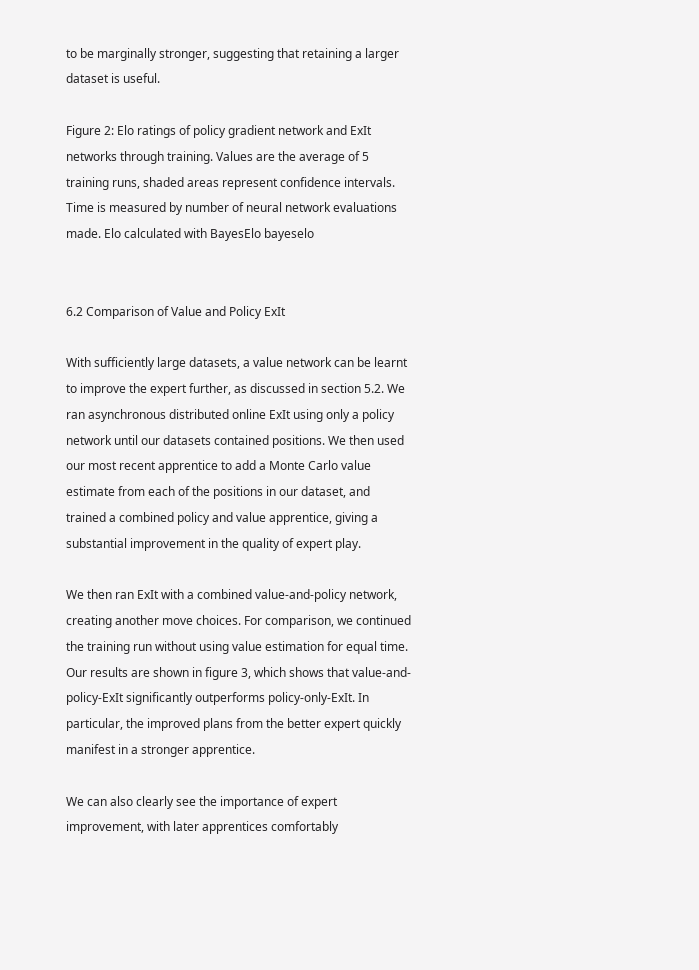to be marginally stronger, suggesting that retaining a larger dataset is useful.

Figure 2: Elo ratings of policy gradient network and ExIt networks through training. Values are the average of 5 training runs, shaded areas represent confidence intervals. Time is measured by number of neural network evaluations made. Elo calculated with BayesElo bayeselo


6.2 Comparison of Value and Policy ExIt

With sufficiently large datasets, a value network can be learnt to improve the expert further, as discussed in section 5.2. We ran asynchronous distributed online ExIt using only a policy network until our datasets contained positions. We then used our most recent apprentice to add a Monte Carlo value estimate from each of the positions in our dataset, and trained a combined policy and value apprentice, giving a substantial improvement in the quality of expert play.

We then ran ExIt with a combined value-and-policy network, creating another move choices. For comparison, we continued the training run without using value estimation for equal time. Our results are shown in figure 3, which shows that value-and-policy-ExIt significantly outperforms policy-only-ExIt. In particular, the improved plans from the better expert quickly manifest in a stronger apprentice.

We can also clearly see the importance of expert improvement, with later apprentices comfortably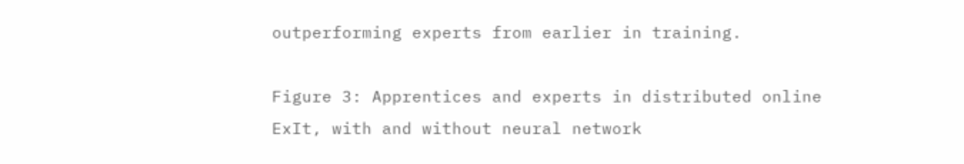outperforming experts from earlier in training.

Figure 3: Apprentices and experts in distributed online ExIt, with and without neural network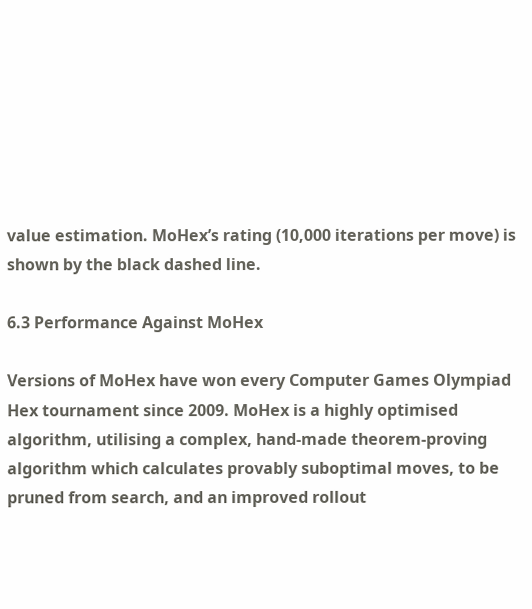value estimation. MoHex’s rating (10,000 iterations per move) is shown by the black dashed line.

6.3 Performance Against MoHex

Versions of MoHex have won every Computer Games Olympiad Hex tournament since 2009. MoHex is a highly optimised algorithm, utilising a complex, hand-made theorem-proving algorithm which calculates provably suboptimal moves, to be pruned from search, and an improved rollout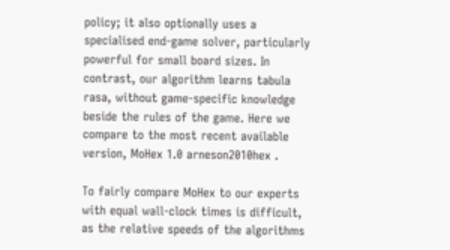policy; it also optionally uses a specialised end-game solver, particularly powerful for small board sizes. In contrast, our algorithm learns tabula rasa, without game-specific knowledge beside the rules of the game. Here we compare to the most recent available version, MoHex 1.0 arneson2010hex .

To fairly compare MoHex to our experts with equal wall-clock times is difficult, as the relative speeds of the algorithms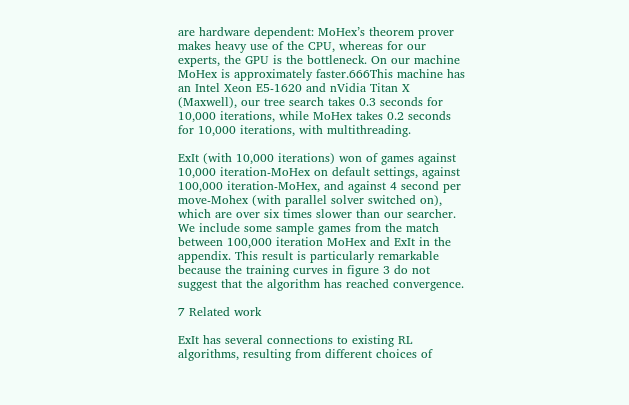are hardware dependent: MoHex’s theorem prover makes heavy use of the CPU, whereas for our experts, the GPU is the bottleneck. On our machine MoHex is approximately faster.666This machine has an Intel Xeon E5-1620 and nVidia Titan X (Maxwell), our tree search takes 0.3 seconds for 10,000 iterations, while MoHex takes 0.2 seconds for 10,000 iterations, with multithreading.

ExIt (with 10,000 iterations) won of games against 10,000 iteration-MoHex on default settings, against 100,000 iteration-MoHex, and against 4 second per move-Mohex (with parallel solver switched on), which are over six times slower than our searcher. We include some sample games from the match between 100,000 iteration MoHex and ExIt in the appendix. This result is particularly remarkable because the training curves in figure 3 do not suggest that the algorithm has reached convergence.

7 Related work

ExIt has several connections to existing RL algorithms, resulting from different choices of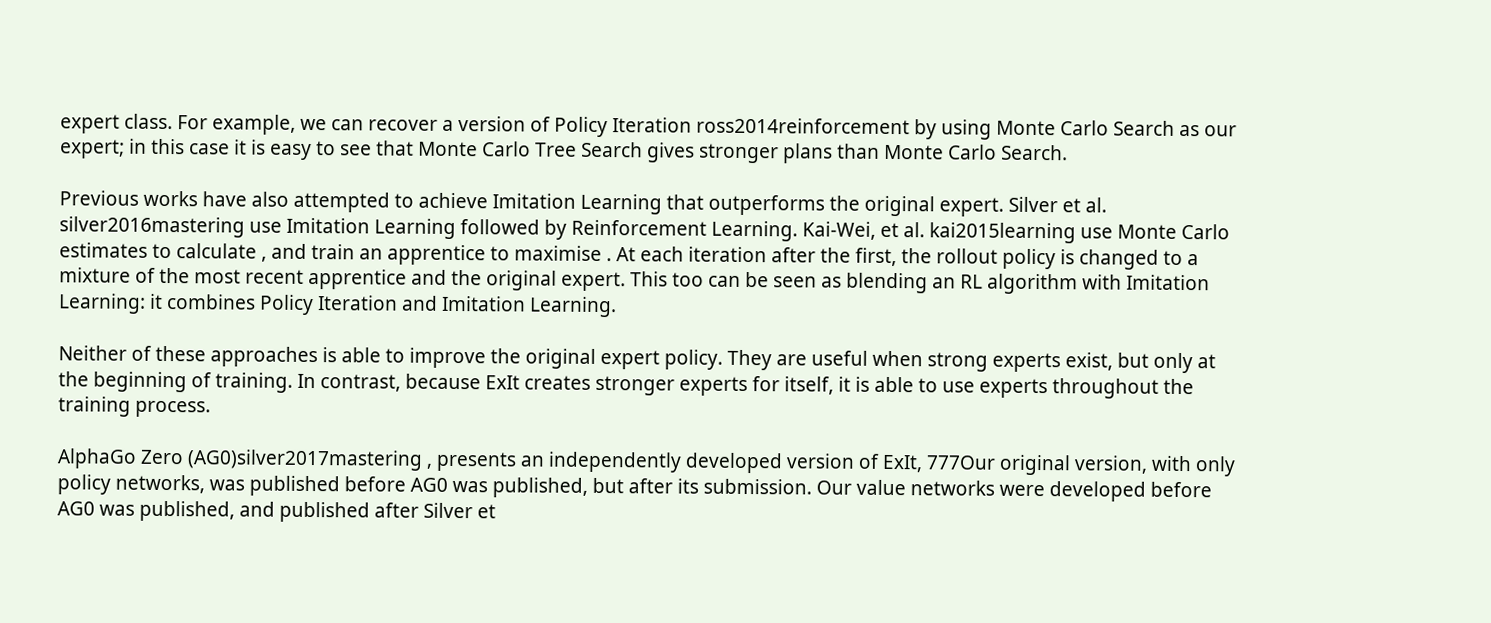expert class. For example, we can recover a version of Policy Iteration ross2014reinforcement by using Monte Carlo Search as our expert; in this case it is easy to see that Monte Carlo Tree Search gives stronger plans than Monte Carlo Search.

Previous works have also attempted to achieve Imitation Learning that outperforms the original expert. Silver et al. silver2016mastering use Imitation Learning followed by Reinforcement Learning. Kai-Wei, et al. kai2015learning use Monte Carlo estimates to calculate , and train an apprentice to maximise . At each iteration after the first, the rollout policy is changed to a mixture of the most recent apprentice and the original expert. This too can be seen as blending an RL algorithm with Imitation Learning: it combines Policy Iteration and Imitation Learning.

Neither of these approaches is able to improve the original expert policy. They are useful when strong experts exist, but only at the beginning of training. In contrast, because ExIt creates stronger experts for itself, it is able to use experts throughout the training process.

AlphaGo Zero (AG0)silver2017mastering , presents an independently developed version of ExIt, 777Our original version, with only policy networks, was published before AG0 was published, but after its submission. Our value networks were developed before AG0 was published, and published after Silver et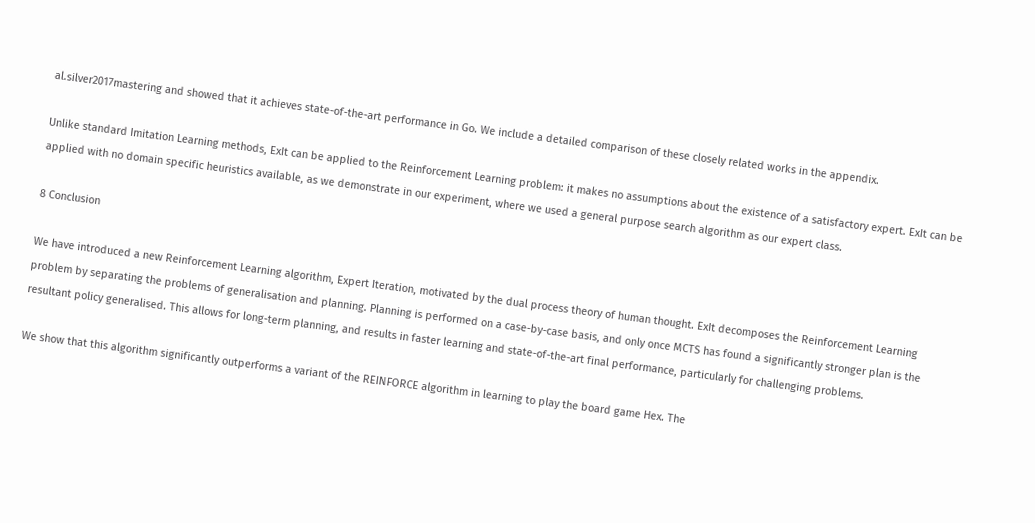al.silver2017mastering and showed that it achieves state-of-the-art performance in Go. We include a detailed comparison of these closely related works in the appendix.

Unlike standard Imitation Learning methods, ExIt can be applied to the Reinforcement Learning problem: it makes no assumptions about the existence of a satisfactory expert. ExIt can be applied with no domain specific heuristics available, as we demonstrate in our experiment, where we used a general purpose search algorithm as our expert class.

8 Conclusion

We have introduced a new Reinforcement Learning algorithm, Expert Iteration, motivated by the dual process theory of human thought. ExIt decomposes the Reinforcement Learning problem by separating the problems of generalisation and planning. Planning is performed on a case-by-case basis, and only once MCTS has found a significantly stronger plan is the resultant policy generalised. This allows for long-term planning, and results in faster learning and state-of-the-art final performance, particularly for challenging problems.

We show that this algorithm significantly outperforms a variant of the REINFORCE algorithm in learning to play the board game Hex. The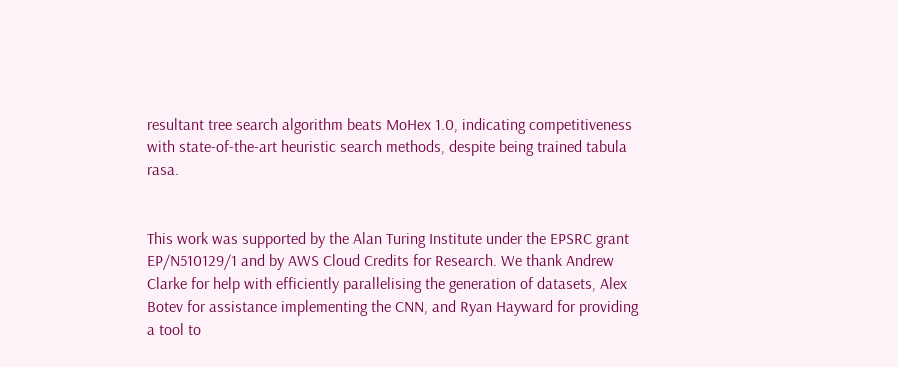resultant tree search algorithm beats MoHex 1.0, indicating competitiveness with state-of-the-art heuristic search methods, despite being trained tabula rasa.


This work was supported by the Alan Turing Institute under the EPSRC grant EP/N510129/1 and by AWS Cloud Credits for Research. We thank Andrew Clarke for help with efficiently parallelising the generation of datasets, Alex Botev for assistance implementing the CNN, and Ryan Hayward for providing a tool to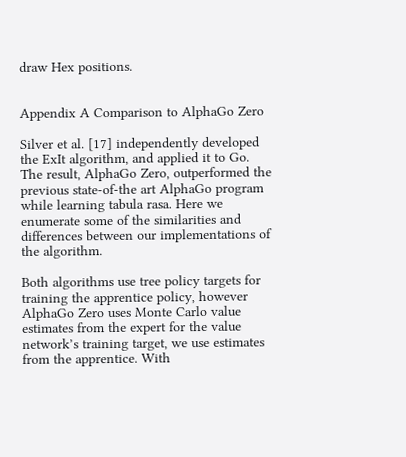draw Hex positions.


Appendix A Comparison to AlphaGo Zero

Silver et al. [17] independently developed the ExIt algorithm, and applied it to Go. The result, AlphaGo Zero, outperformed the previous state-of-the art AlphaGo program while learning tabula rasa. Here we enumerate some of the similarities and differences between our implementations of the algorithm.

Both algorithms use tree policy targets for training the apprentice policy, however AlphaGo Zero uses Monte Carlo value estimates from the expert for the value network’s training target, we use estimates from the apprentice. With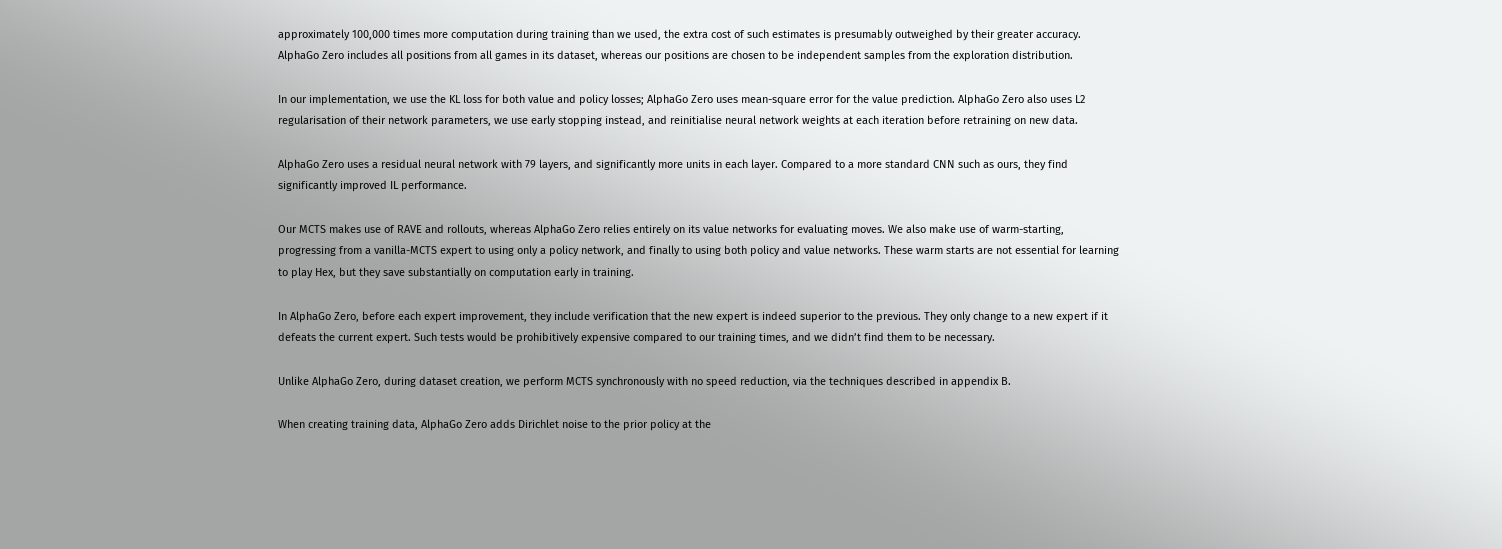approximately 100,000 times more computation during training than we used, the extra cost of such estimates is presumably outweighed by their greater accuracy. AlphaGo Zero includes all positions from all games in its dataset, whereas our positions are chosen to be independent samples from the exploration distribution.

In our implementation, we use the KL loss for both value and policy losses; AlphaGo Zero uses mean-square error for the value prediction. AlphaGo Zero also uses L2 regularisation of their network parameters, we use early stopping instead, and reinitialise neural network weights at each iteration before retraining on new data.

AlphaGo Zero uses a residual neural network with 79 layers, and significantly more units in each layer. Compared to a more standard CNN such as ours, they find significantly improved IL performance.

Our MCTS makes use of RAVE and rollouts, whereas AlphaGo Zero relies entirely on its value networks for evaluating moves. We also make use of warm-starting, progressing from a vanilla-MCTS expert to using only a policy network, and finally to using both policy and value networks. These warm starts are not essential for learning to play Hex, but they save substantially on computation early in training.

In AlphaGo Zero, before each expert improvement, they include verification that the new expert is indeed superior to the previous. They only change to a new expert if it defeats the current expert. Such tests would be prohibitively expensive compared to our training times, and we didn’t find them to be necessary.

Unlike AlphaGo Zero, during dataset creation, we perform MCTS synchronously with no speed reduction, via the techniques described in appendix B.

When creating training data, AlphaGo Zero adds Dirichlet noise to the prior policy at the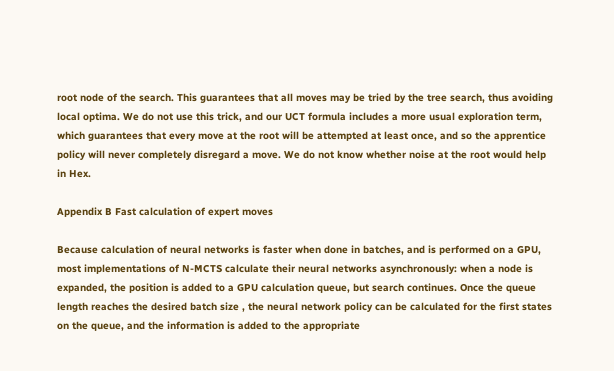root node of the search. This guarantees that all moves may be tried by the tree search, thus avoiding local optima. We do not use this trick, and our UCT formula includes a more usual exploration term, which guarantees that every move at the root will be attempted at least once, and so the apprentice policy will never completely disregard a move. We do not know whether noise at the root would help in Hex.

Appendix B Fast calculation of expert moves

Because calculation of neural networks is faster when done in batches, and is performed on a GPU, most implementations of N-MCTS calculate their neural networks asynchronously: when a node is expanded, the position is added to a GPU calculation queue, but search continues. Once the queue length reaches the desired batch size , the neural network policy can be calculated for the first states on the queue, and the information is added to the appropriate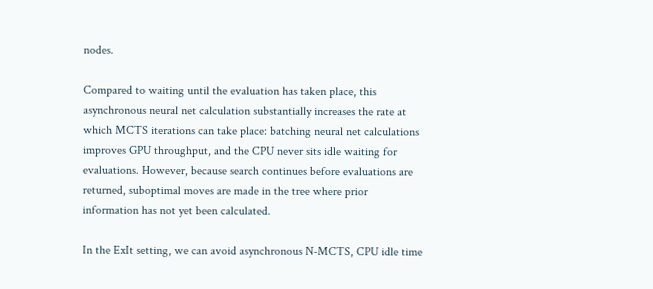nodes.

Compared to waiting until the evaluation has taken place, this asynchronous neural net calculation substantially increases the rate at which MCTS iterations can take place: batching neural net calculations improves GPU throughput, and the CPU never sits idle waiting for evaluations. However, because search continues before evaluations are returned, suboptimal moves are made in the tree where prior information has not yet been calculated.

In the ExIt setting, we can avoid asynchronous N-MCTS, CPU idle time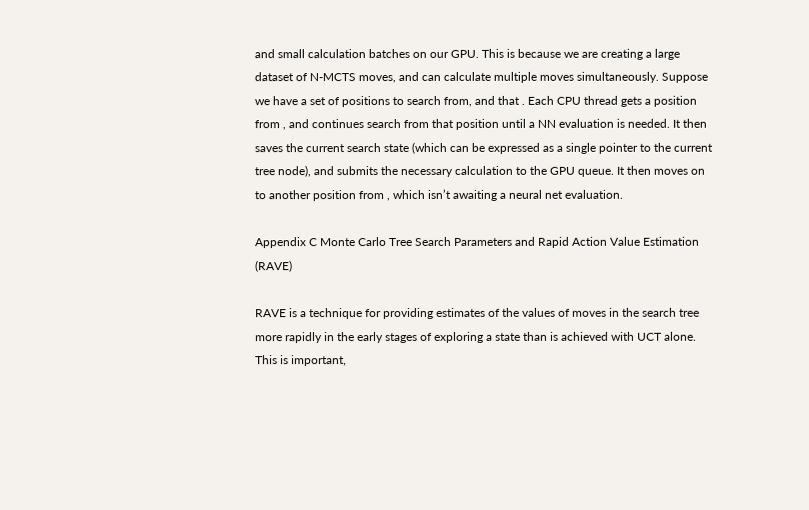and small calculation batches on our GPU. This is because we are creating a large dataset of N-MCTS moves, and can calculate multiple moves simultaneously. Suppose we have a set of positions to search from, and that . Each CPU thread gets a position from , and continues search from that position until a NN evaluation is needed. It then saves the current search state (which can be expressed as a single pointer to the current tree node), and submits the necessary calculation to the GPU queue. It then moves on to another position from , which isn’t awaiting a neural net evaluation.

Appendix C Monte Carlo Tree Search Parameters and Rapid Action Value Estimation (RAVE)

RAVE is a technique for providing estimates of the values of moves in the search tree more rapidly in the early stages of exploring a state than is achieved with UCT alone. This is important,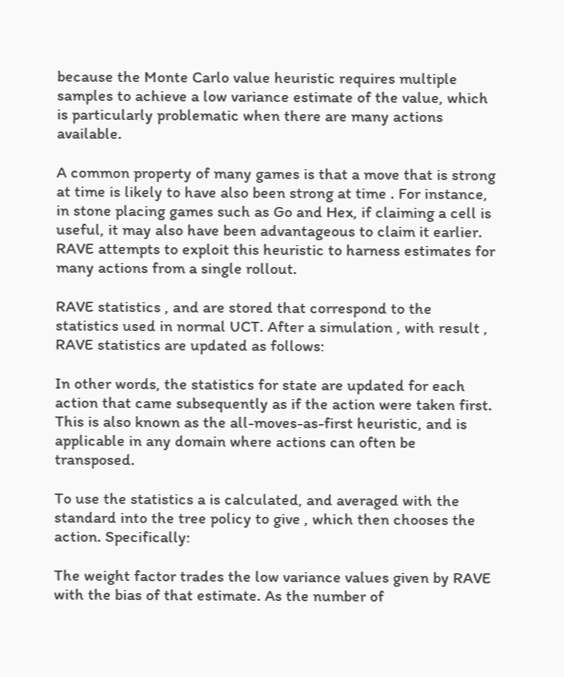because the Monte Carlo value heuristic requires multiple samples to achieve a low variance estimate of the value, which is particularly problematic when there are many actions available.

A common property of many games is that a move that is strong at time is likely to have also been strong at time . For instance, in stone placing games such as Go and Hex, if claiming a cell is useful, it may also have been advantageous to claim it earlier. RAVE attempts to exploit this heuristic to harness estimates for many actions from a single rollout.

RAVE statistics , and are stored that correspond to the statistics used in normal UCT. After a simulation , with result , RAVE statistics are updated as follows:

In other words, the statistics for state are updated for each action that came subsequently as if the action were taken first. This is also known as the all-moves-as-first heuristic, and is applicable in any domain where actions can often be transposed.

To use the statistics a is calculated, and averaged with the standard into the tree policy to give , which then chooses the action. Specifically:

The weight factor trades the low variance values given by RAVE with the bias of that estimate. As the number of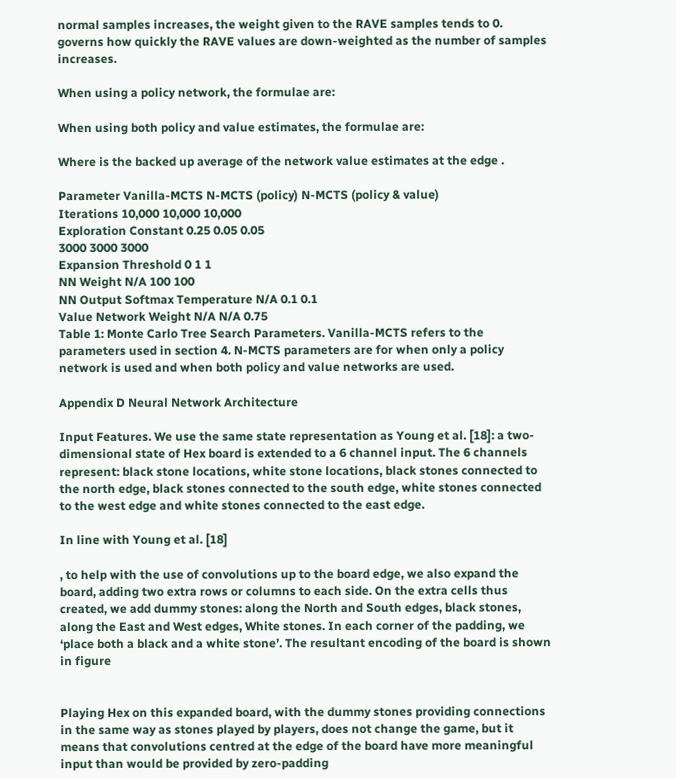normal samples increases, the weight given to the RAVE samples tends to 0. governs how quickly the RAVE values are down-weighted as the number of samples increases.

When using a policy network, the formulae are:

When using both policy and value estimates, the formulae are:

Where is the backed up average of the network value estimates at the edge .

Parameter Vanilla-MCTS N-MCTS (policy) N-MCTS (policy & value)
Iterations 10,000 10,000 10,000
Exploration Constant 0.25 0.05 0.05
3000 3000 3000
Expansion Threshold 0 1 1
NN Weight N/A 100 100
NN Output Softmax Temperature N/A 0.1 0.1
Value Network Weight N/A N/A 0.75
Table 1: Monte Carlo Tree Search Parameters. Vanilla-MCTS refers to the parameters used in section 4. N-MCTS parameters are for when only a policy network is used and when both policy and value networks are used.

Appendix D Neural Network Architecture

Input Features. We use the same state representation as Young et al. [18]: a two-dimensional state of Hex board is extended to a 6 channel input. The 6 channels represent: black stone locations, white stone locations, black stones connected to the north edge, black stones connected to the south edge, white stones connected to the west edge and white stones connected to the east edge.

In line with Young et al. [18]

, to help with the use of convolutions up to the board edge, we also expand the board, adding two extra rows or columns to each side. On the extra cells thus created, we add dummy stones: along the North and South edges, black stones, along the East and West edges, White stones. In each corner of the padding, we ‘place both a black and a white stone’. The resultant encoding of the board is shown in figure


Playing Hex on this expanded board, with the dummy stones providing connections in the same way as stones played by players, does not change the game, but it means that convolutions centred at the edge of the board have more meaningful input than would be provided by zero-padding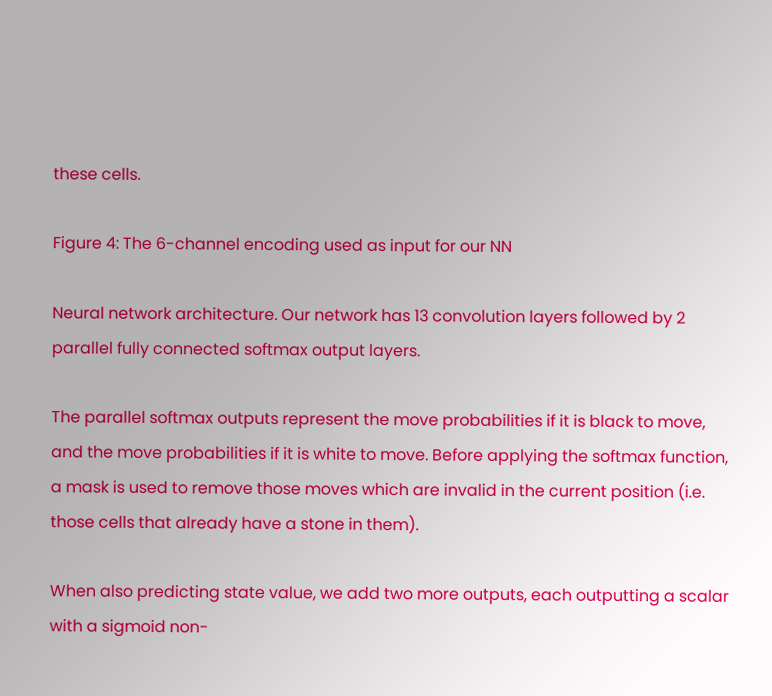these cells.

Figure 4: The 6-channel encoding used as input for our NN

Neural network architecture. Our network has 13 convolution layers followed by 2 parallel fully connected softmax output layers.

The parallel softmax outputs represent the move probabilities if it is black to move, and the move probabilities if it is white to move. Before applying the softmax function, a mask is used to remove those moves which are invalid in the current position (i.e. those cells that already have a stone in them).

When also predicting state value, we add two more outputs, each outputting a scalar with a sigmoid non-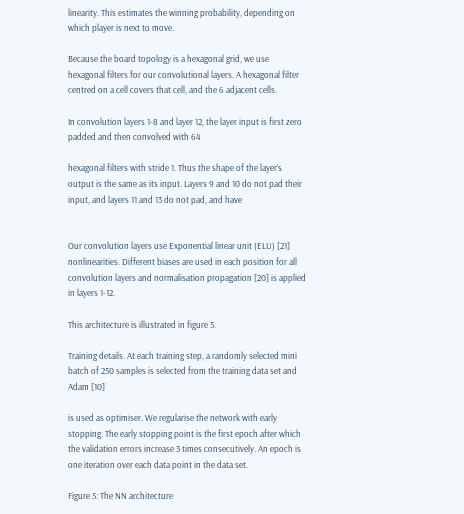linearity. This estimates the winning probability, depending on which player is next to move.

Because the board topology is a hexagonal grid, we use hexagonal filters for our convolutional layers. A hexagonal filter centred on a cell covers that cell, and the 6 adjacent cells.

In convolution layers 1-8 and layer 12, the layer input is first zero padded and then convolved with 64

hexagonal filters with stride 1. Thus the shape of the layer’s output is the same as its input. Layers 9 and 10 do not pad their input, and layers 11 and 13 do not pad, and have


Our convolution layers use Exponential linear unit (ELU) [21] nonlinearities. Different biases are used in each position for all convolution layers and normalisation propagation [20] is applied in layers 1-12.

This architecture is illustrated in figure 5.

Training details. At each training step, a randomly selected mini batch of 250 samples is selected from the training data set and Adam [10]

is used as optimiser. We regularise the network with early stopping. The early stopping point is the first epoch after which the validation errors increase 3 times consecutively. An epoch is one iteration over each data point in the data set.

Figure 5: The NN architecture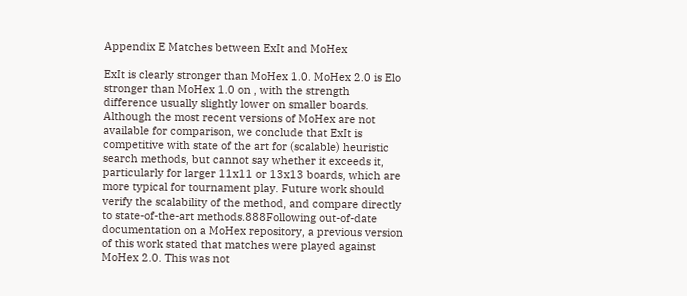Appendix E Matches between ExIt and MoHex

ExIt is clearly stronger than MoHex 1.0. MoHex 2.0 is Elo stronger than MoHex 1.0 on , with the strength difference usually slightly lower on smaller boards. Although the most recent versions of MoHex are not available for comparison, we conclude that ExIt is competitive with state of the art for (scalable) heuristic search methods, but cannot say whether it exceeds it, particularly for larger 11x11 or 13x13 boards, which are more typical for tournament play. Future work should verify the scalability of the method, and compare directly to state-of-the-art methods.888Following out-of-date documentation on a MoHex repository, a previous version of this work stated that matches were played against MoHex 2.0. This was not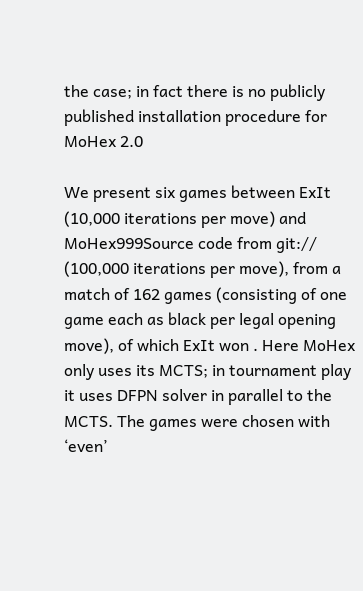the case; in fact there is no publicly published installation procedure for MoHex 2.0

We present six games between ExIt (10,000 iterations per move) and MoHex999Source code from git:// (100,000 iterations per move), from a match of 162 games (consisting of one game each as black per legal opening move), of which ExIt won . Here MoHex only uses its MCTS; in tournament play it uses DFPN solver in parallel to the MCTS. The games were chosen with ‘even’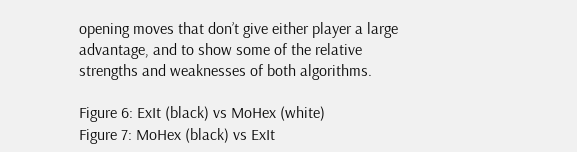opening moves that don’t give either player a large advantage, and to show some of the relative strengths and weaknesses of both algorithms.

Figure 6: ExIt (black) vs MoHex (white)
Figure 7: MoHex (black) vs ExIt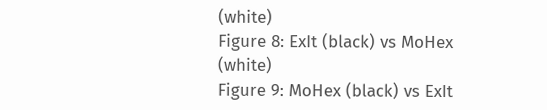(white)
Figure 8: ExIt (black) vs MoHex (white)
Figure 9: MoHex (black) vs ExIt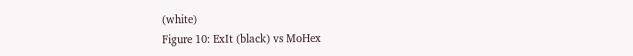(white)
Figure 10: ExIt (black) vs MoHex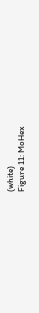(white)
Figure 11: MoHex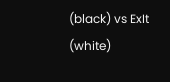(black) vs ExIt (white)